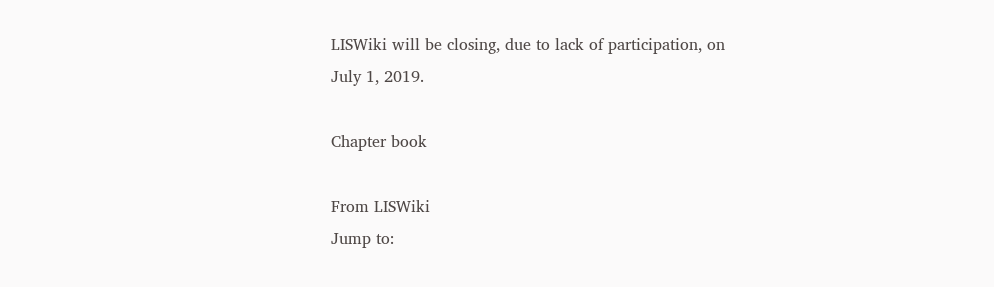LISWiki will be closing, due to lack of participation, on July 1, 2019.

Chapter book

From LISWiki
Jump to: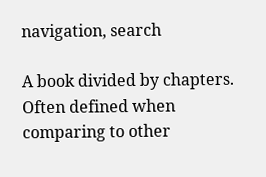navigation, search

A book divided by chapters. Often defined when comparing to other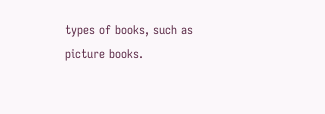types of books, such as picture books.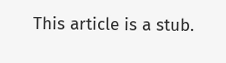This article is a stub.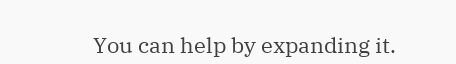You can help by expanding it.